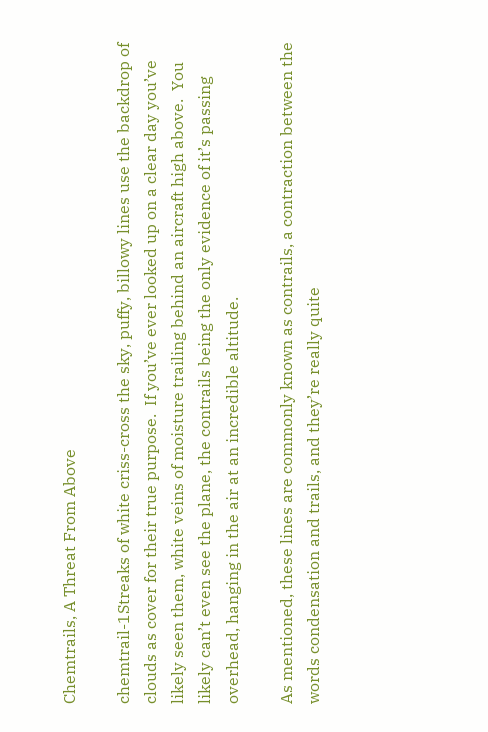Chemtrails, A Threat From Above

chemtrail-1Streaks of white criss-cross the sky, puffy, billowy lines use the backdrop of clouds as cover for their true purpose.  If you’ve ever looked up on a clear day you’ve likely seen them, white veins of moisture trailing behind an aircraft high above.  You likely can’t even see the plane, the contrails being the only evidence of it’s passing overhead, hanging in the air at an incredible altitude.

As mentioned, these lines are commonly known as contrails, a contraction between the words condensation and trails, and they’re really quite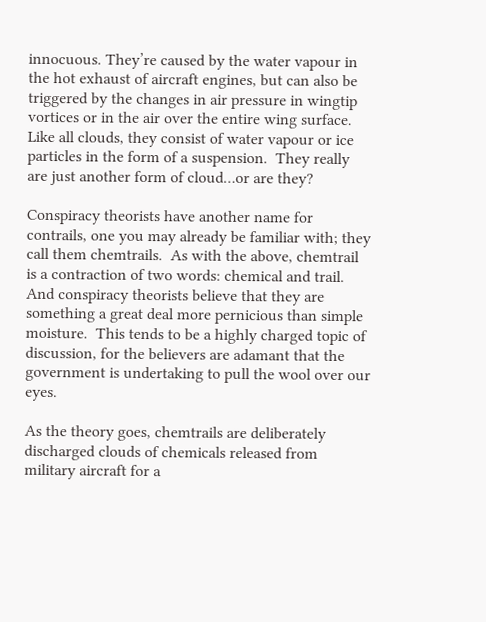innocuous. They’re caused by the water vapour in the hot exhaust of aircraft engines, but can also be triggered by the changes in air pressure in wingtip vortices or in the air over the entire wing surface.  Like all clouds, they consist of water vapour or ice particles in the form of a suspension.  They really are just another form of cloud…or are they?

Conspiracy theorists have another name for contrails, one you may already be familiar with; they call them chemtrails.  As with the above, chemtrail is a contraction of two words: chemical and trail.  And conspiracy theorists believe that they are something a great deal more pernicious than simple moisture.  This tends to be a highly charged topic of discussion, for the believers are adamant that the government is undertaking to pull the wool over our eyes.

As the theory goes, chemtrails are deliberately discharged clouds of chemicals released from military aircraft for a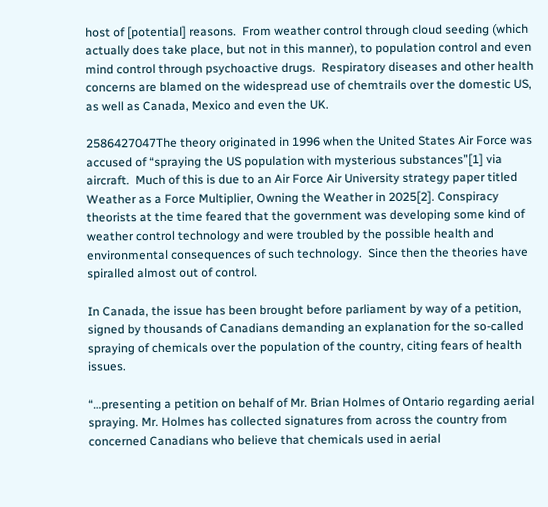host of [potential] reasons.  From weather control through cloud seeding (which actually does take place, but not in this manner), to population control and even mind control through psychoactive drugs.  Respiratory diseases and other health concerns are blamed on the widespread use of chemtrails over the domestic US, as well as Canada, Mexico and even the UK.

2586427047The theory originated in 1996 when the United States Air Force was accused of “spraying the US population with mysterious substances”[1] via aircraft.  Much of this is due to an Air Force Air University strategy paper titled Weather as a Force Multiplier, Owning the Weather in 2025[2]. Conspiracy theorists at the time feared that the government was developing some kind of weather control technology and were troubled by the possible health and environmental consequences of such technology.  Since then the theories have spiralled almost out of control.

In Canada, the issue has been brought before parliament by way of a petition, signed by thousands of Canadians demanding an explanation for the so-called spraying of chemicals over the population of the country, citing fears of health issues.

“…presenting a petition on behalf of Mr. Brian Holmes of Ontario regarding aerial spraying. Mr. Holmes has collected signatures from across the country from concerned Canadians who believe that chemicals used in aerial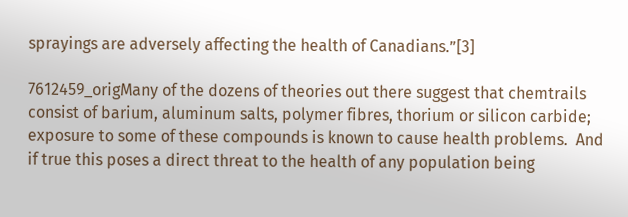sprayings are adversely affecting the health of Canadians.”[3]

7612459_origMany of the dozens of theories out there suggest that chemtrails consist of barium, aluminum salts, polymer fibres, thorium or silicon carbide; exposure to some of these compounds is known to cause health problems.  And if true this poses a direct threat to the health of any population being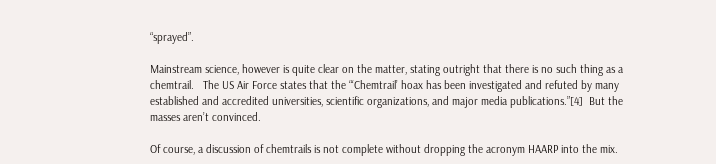“sprayed”.

Mainstream science, however is quite clear on the matter, stating outright that there is no such thing as a chemtrail.   The US Air Force states that the “‘Chemtrail’ hoax has been investigated and refuted by many established and accredited universities, scientific organizations, and major media publications.”[4]  But the masses aren’t convinced.

Of course, a discussion of chemtrails is not complete without dropping the acronym HAARP into the mix.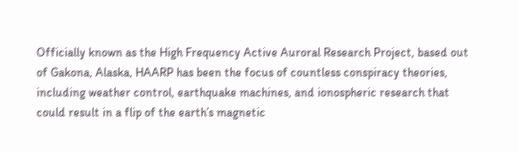Officially known as the High Frequency Active Auroral Research Project, based out of Gakona, Alaska, HAARP has been the focus of countless conspiracy theories, including weather control, earthquake machines, and ionospheric research that could result in a flip of the earth’s magnetic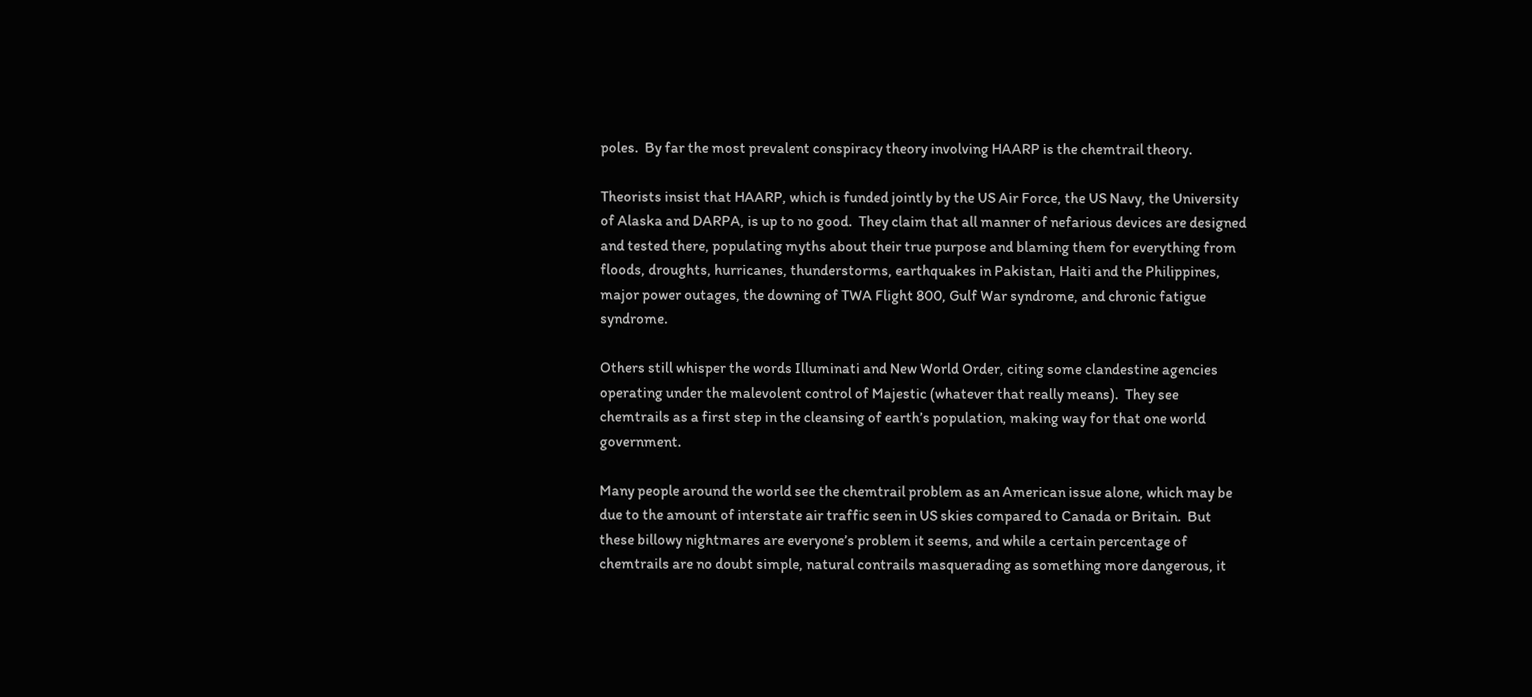poles.  By far the most prevalent conspiracy theory involving HAARP is the chemtrail theory.

Theorists insist that HAARP, which is funded jointly by the US Air Force, the US Navy, the University of Alaska and DARPA, is up to no good.  They claim that all manner of nefarious devices are designed and tested there, populating myths about their true purpose and blaming them for everything from floods, droughts, hurricanes, thunderstorms, earthquakes in Pakistan, Haiti and the Philippines, major power outages, the downing of TWA Flight 800, Gulf War syndrome, and chronic fatigue syndrome.

Others still whisper the words Illuminati and New World Order, citing some clandestine agencies operating under the malevolent control of Majestic (whatever that really means).  They see chemtrails as a first step in the cleansing of earth’s population, making way for that one world government.

Many people around the world see the chemtrail problem as an American issue alone, which may be due to the amount of interstate air traffic seen in US skies compared to Canada or Britain.  But these billowy nightmares are everyone’s problem it seems, and while a certain percentage of chemtrails are no doubt simple, natural contrails masquerading as something more dangerous, it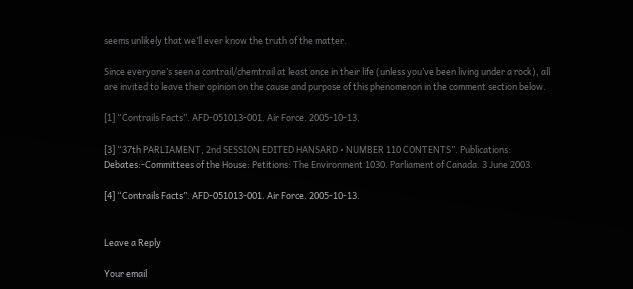seems unlikely that we’ll ever know the truth of the matter.

Since everyone’s seen a contrail/chemtrail at least once in their life (unless you’ve been living under a rock), all are invited to leave their opinion on the cause and purpose of this phenomenon in the comment section below.

[1] “Contrails Facts”. AFD-051013-001. Air Force. 2005-10-13.

[3] “37th PARLIAMENT, 2nd SESSION EDITED HANSARD • NUMBER 110 CONTENTS”. Publications: Debates:-Committees of the House: Petitions: The Environment 1030. Parliament of Canada. 3 June 2003.

[4] “Contrails Facts”. AFD-051013-001. Air Force. 2005-10-13.


Leave a Reply

Your email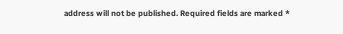address will not be published. Required fields are marked *